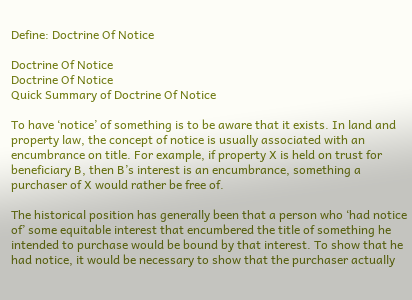Define: Doctrine Of Notice

Doctrine Of Notice
Doctrine Of Notice
Quick Summary of Doctrine Of Notice

To have ‘notice’ of something is to be aware that it exists. In land and property law, the concept of notice is usually associated with an encumbrance on title. For example, if property X is held on trust for beneficiary B, then B’s interest is an encumbrance, something a purchaser of X would rather be free of.

The historical position has generally been that a person who ‘had notice of’ some equitable interest that encumbered the title of something he intended to purchase would be bound by that interest. To show that he had notice, it would be necessary to show that the purchaser actually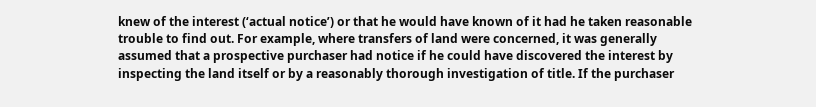knew of the interest (‘actual notice’) or that he would have known of it had he taken reasonable trouble to find out. For example, where transfers of land were concerned, it was generally assumed that a prospective purchaser had notice if he could have discovered the interest by inspecting the land itself or by a reasonably thorough investigation of title. If the purchaser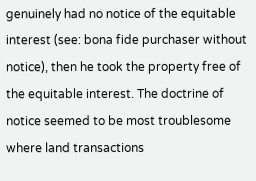genuinely had no notice of the equitable interest (see: bona fide purchaser without notice), then he took the property free of the equitable interest. The doctrine of notice seemed to be most troublesome where land transactions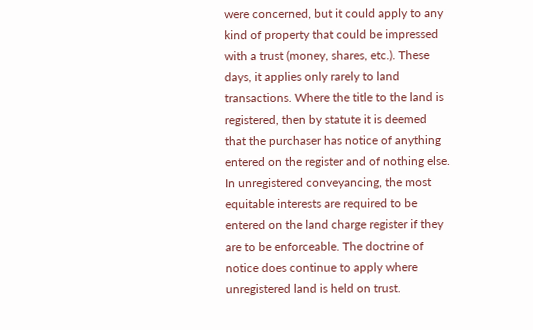were concerned, but it could apply to any kind of property that could be impressed with a trust (money, shares, etc.). These days, it applies only rarely to land transactions. Where the title to the land is registered, then by statute it is deemed that the purchaser has notice of anything entered on the register and of nothing else. In unregistered conveyancing, the most equitable interests are required to be entered on the land charge register if they are to be enforceable. The doctrine of notice does continue to apply where unregistered land is held on trust.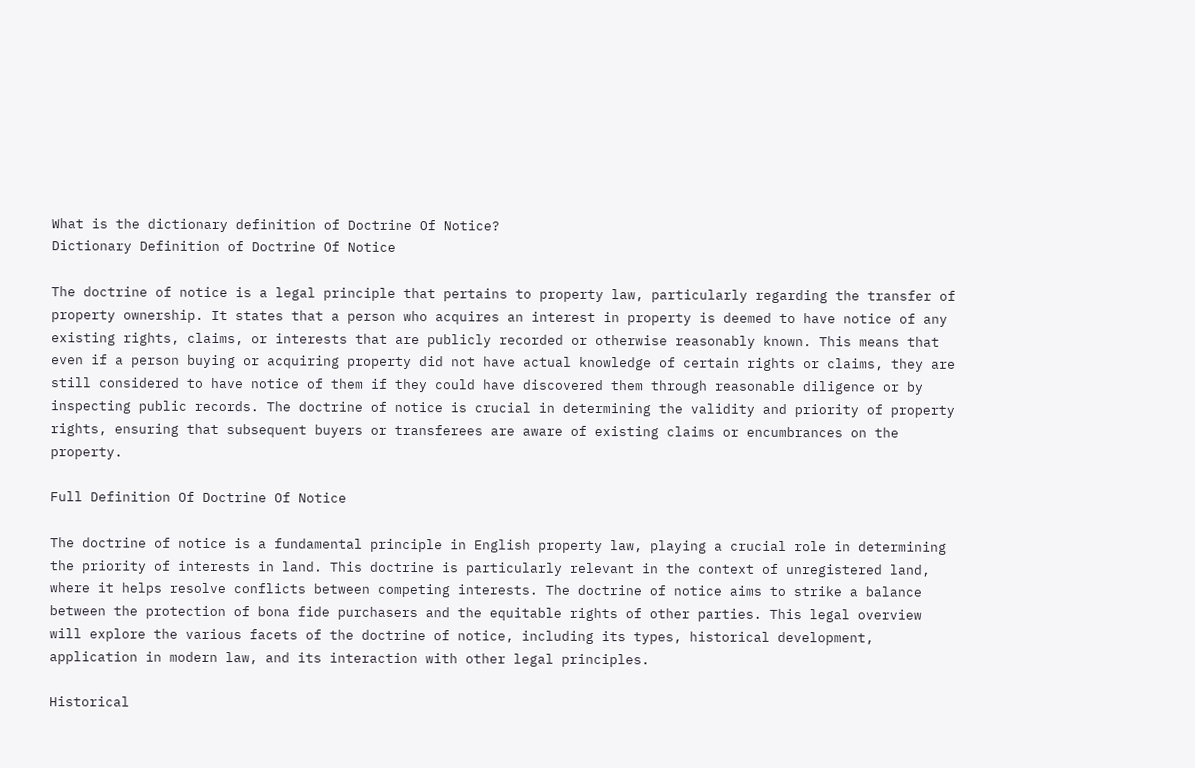What is the dictionary definition of Doctrine Of Notice?
Dictionary Definition of Doctrine Of Notice

The doctrine of notice is a legal principle that pertains to property law, particularly regarding the transfer of property ownership. It states that a person who acquires an interest in property is deemed to have notice of any existing rights, claims, or interests that are publicly recorded or otherwise reasonably known. This means that even if a person buying or acquiring property did not have actual knowledge of certain rights or claims, they are still considered to have notice of them if they could have discovered them through reasonable diligence or by inspecting public records. The doctrine of notice is crucial in determining the validity and priority of property rights, ensuring that subsequent buyers or transferees are aware of existing claims or encumbrances on the property.

Full Definition Of Doctrine Of Notice

The doctrine of notice is a fundamental principle in English property law, playing a crucial role in determining the priority of interests in land. This doctrine is particularly relevant in the context of unregistered land, where it helps resolve conflicts between competing interests. The doctrine of notice aims to strike a balance between the protection of bona fide purchasers and the equitable rights of other parties. This legal overview will explore the various facets of the doctrine of notice, including its types, historical development, application in modern law, and its interaction with other legal principles.

Historical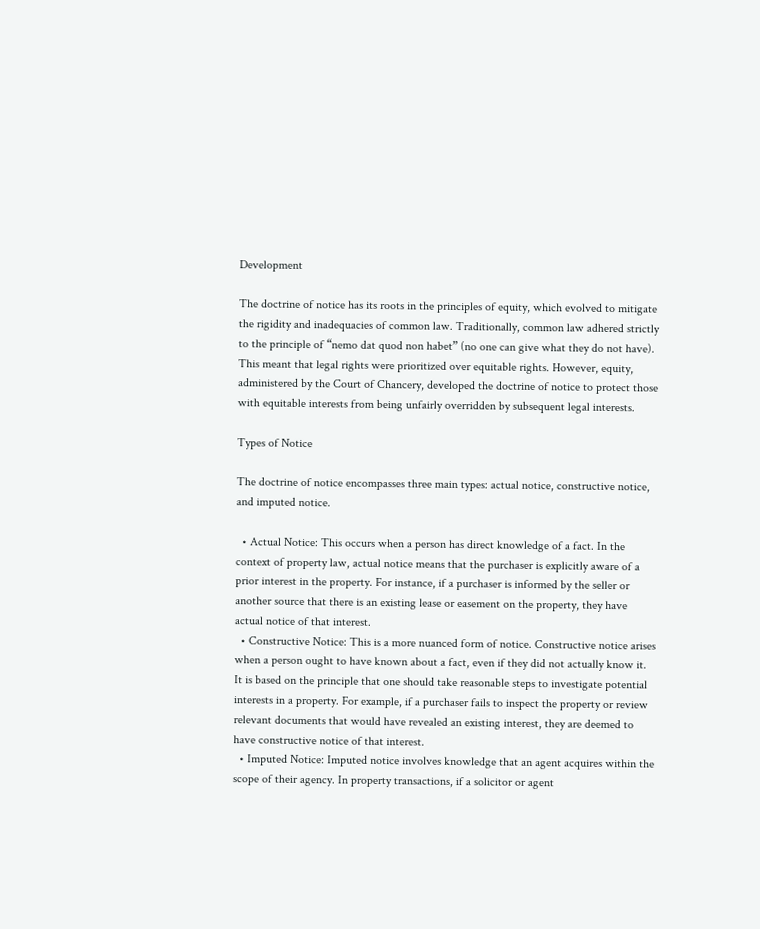Development

The doctrine of notice has its roots in the principles of equity, which evolved to mitigate the rigidity and inadequacies of common law. Traditionally, common law adhered strictly to the principle of “nemo dat quod non habet” (no one can give what they do not have). This meant that legal rights were prioritized over equitable rights. However, equity, administered by the Court of Chancery, developed the doctrine of notice to protect those with equitable interests from being unfairly overridden by subsequent legal interests.

Types of Notice

The doctrine of notice encompasses three main types: actual notice, constructive notice, and imputed notice.

  • Actual Notice: This occurs when a person has direct knowledge of a fact. In the context of property law, actual notice means that the purchaser is explicitly aware of a prior interest in the property. For instance, if a purchaser is informed by the seller or another source that there is an existing lease or easement on the property, they have actual notice of that interest.
  • Constructive Notice: This is a more nuanced form of notice. Constructive notice arises when a person ought to have known about a fact, even if they did not actually know it. It is based on the principle that one should take reasonable steps to investigate potential interests in a property. For example, if a purchaser fails to inspect the property or review relevant documents that would have revealed an existing interest, they are deemed to have constructive notice of that interest.
  • Imputed Notice: Imputed notice involves knowledge that an agent acquires within the scope of their agency. In property transactions, if a solicitor or agent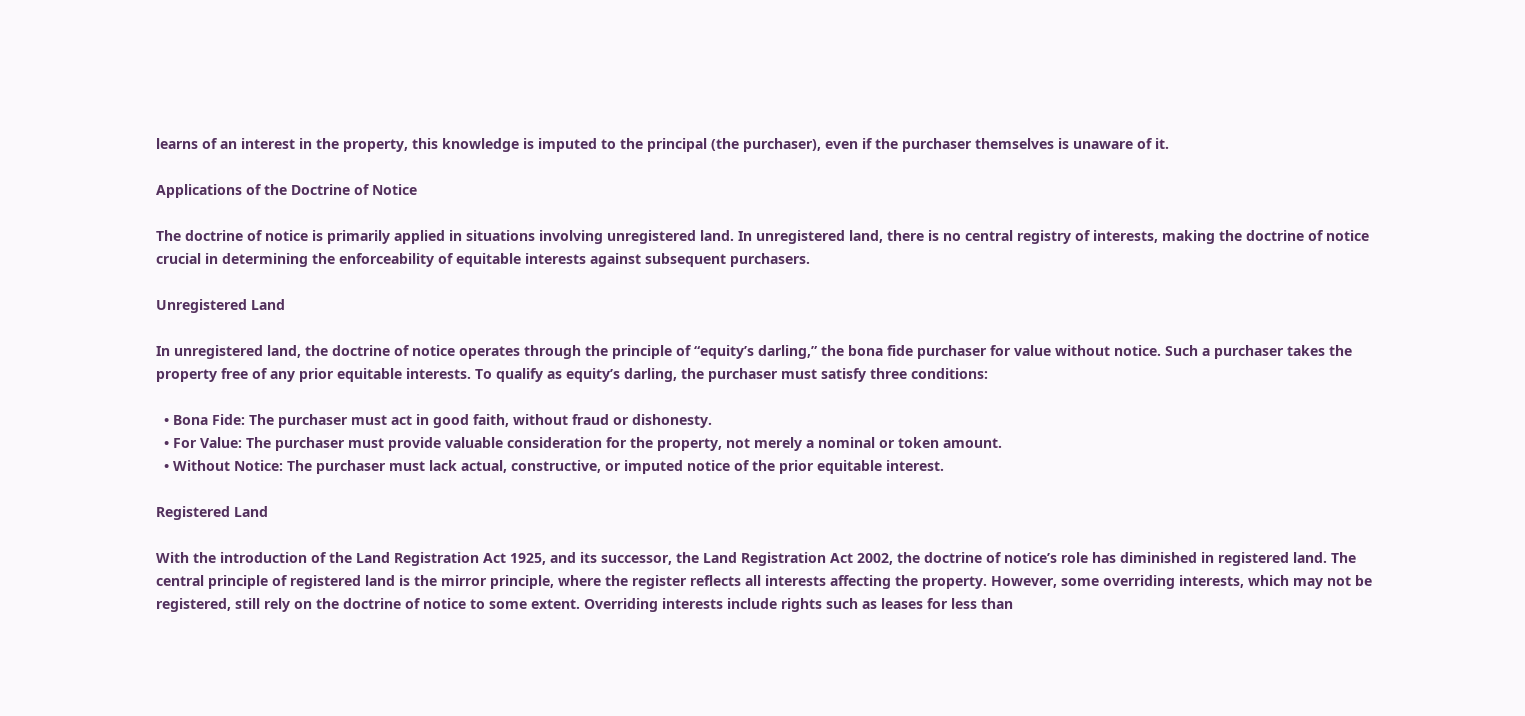learns of an interest in the property, this knowledge is imputed to the principal (the purchaser), even if the purchaser themselves is unaware of it.

Applications of the Doctrine of Notice

The doctrine of notice is primarily applied in situations involving unregistered land. In unregistered land, there is no central registry of interests, making the doctrine of notice crucial in determining the enforceability of equitable interests against subsequent purchasers.

Unregistered Land

In unregistered land, the doctrine of notice operates through the principle of “equity’s darling,” the bona fide purchaser for value without notice. Such a purchaser takes the property free of any prior equitable interests. To qualify as equity’s darling, the purchaser must satisfy three conditions:

  • Bona Fide: The purchaser must act in good faith, without fraud or dishonesty.
  • For Value: The purchaser must provide valuable consideration for the property, not merely a nominal or token amount.
  • Without Notice: The purchaser must lack actual, constructive, or imputed notice of the prior equitable interest.

Registered Land

With the introduction of the Land Registration Act 1925, and its successor, the Land Registration Act 2002, the doctrine of notice’s role has diminished in registered land. The central principle of registered land is the mirror principle, where the register reflects all interests affecting the property. However, some overriding interests, which may not be registered, still rely on the doctrine of notice to some extent. Overriding interests include rights such as leases for less than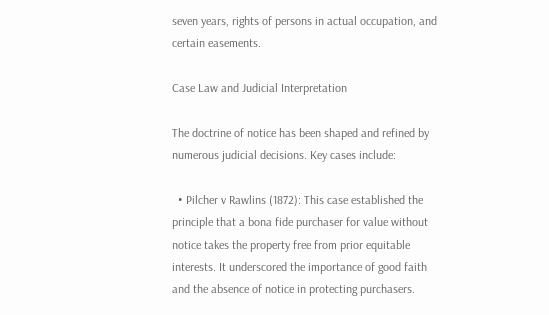seven years, rights of persons in actual occupation, and certain easements.

Case Law and Judicial Interpretation

The doctrine of notice has been shaped and refined by numerous judicial decisions. Key cases include:

  • Pilcher v Rawlins (1872): This case established the principle that a bona fide purchaser for value without notice takes the property free from prior equitable interests. It underscored the importance of good faith and the absence of notice in protecting purchasers.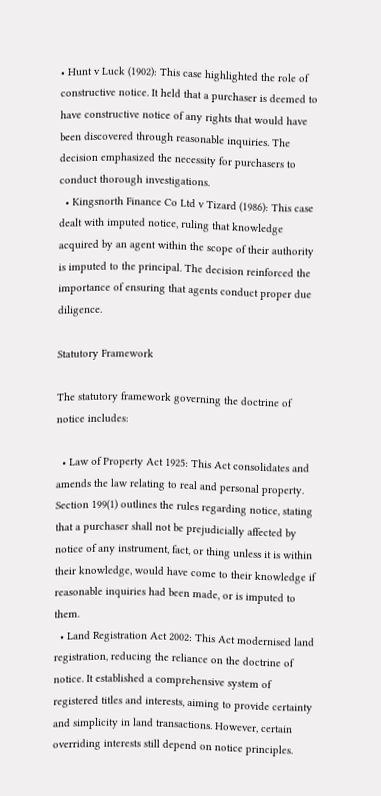• Hunt v Luck (1902): This case highlighted the role of constructive notice. It held that a purchaser is deemed to have constructive notice of any rights that would have been discovered through reasonable inquiries. The decision emphasized the necessity for purchasers to conduct thorough investigations.
  • Kingsnorth Finance Co Ltd v Tizard (1986): This case dealt with imputed notice, ruling that knowledge acquired by an agent within the scope of their authority is imputed to the principal. The decision reinforced the importance of ensuring that agents conduct proper due diligence.

Statutory Framework

The statutory framework governing the doctrine of notice includes:

  • Law of Property Act 1925: This Act consolidates and amends the law relating to real and personal property. Section 199(1) outlines the rules regarding notice, stating that a purchaser shall not be prejudicially affected by notice of any instrument, fact, or thing unless it is within their knowledge, would have come to their knowledge if reasonable inquiries had been made, or is imputed to them.
  • Land Registration Act 2002: This Act modernised land registration, reducing the reliance on the doctrine of notice. It established a comprehensive system of registered titles and interests, aiming to provide certainty and simplicity in land transactions. However, certain overriding interests still depend on notice principles.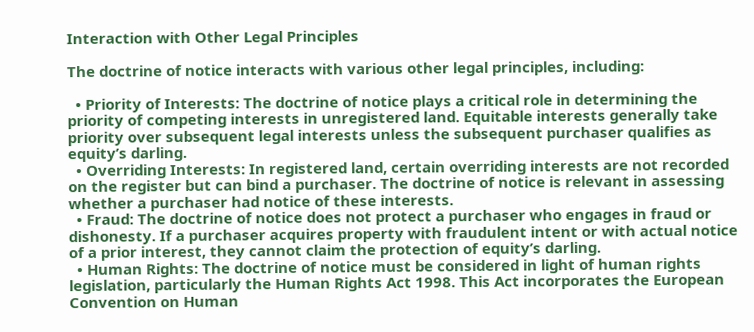Interaction with Other Legal Principles

The doctrine of notice interacts with various other legal principles, including:

  • Priority of Interests: The doctrine of notice plays a critical role in determining the priority of competing interests in unregistered land. Equitable interests generally take priority over subsequent legal interests unless the subsequent purchaser qualifies as equity’s darling.
  • Overriding Interests: In registered land, certain overriding interests are not recorded on the register but can bind a purchaser. The doctrine of notice is relevant in assessing whether a purchaser had notice of these interests.
  • Fraud: The doctrine of notice does not protect a purchaser who engages in fraud or dishonesty. If a purchaser acquires property with fraudulent intent or with actual notice of a prior interest, they cannot claim the protection of equity’s darling.
  • Human Rights: The doctrine of notice must be considered in light of human rights legislation, particularly the Human Rights Act 1998. This Act incorporates the European Convention on Human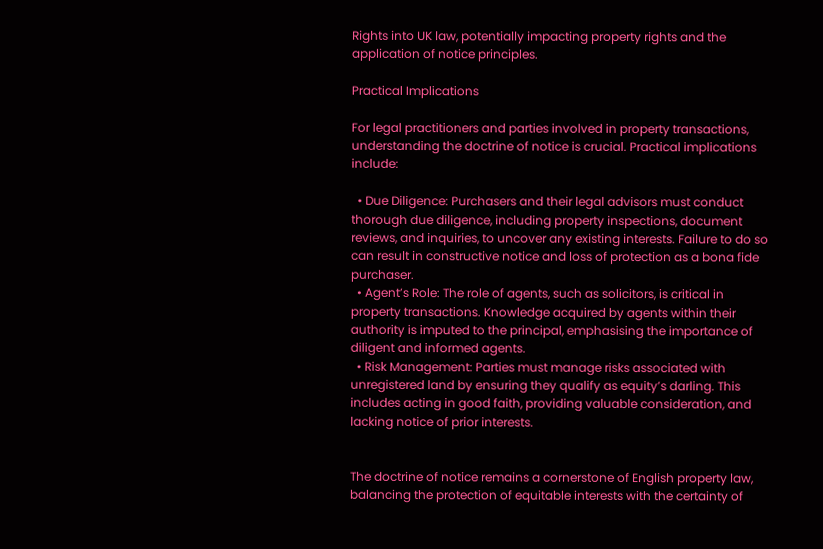Rights into UK law, potentially impacting property rights and the application of notice principles.

Practical Implications

For legal practitioners and parties involved in property transactions, understanding the doctrine of notice is crucial. Practical implications include:

  • Due Diligence: Purchasers and their legal advisors must conduct thorough due diligence, including property inspections, document reviews, and inquiries, to uncover any existing interests. Failure to do so can result in constructive notice and loss of protection as a bona fide purchaser.
  • Agent’s Role: The role of agents, such as solicitors, is critical in property transactions. Knowledge acquired by agents within their authority is imputed to the principal, emphasising the importance of diligent and informed agents.
  • Risk Management: Parties must manage risks associated with unregistered land by ensuring they qualify as equity’s darling. This includes acting in good faith, providing valuable consideration, and lacking notice of prior interests.


The doctrine of notice remains a cornerstone of English property law, balancing the protection of equitable interests with the certainty of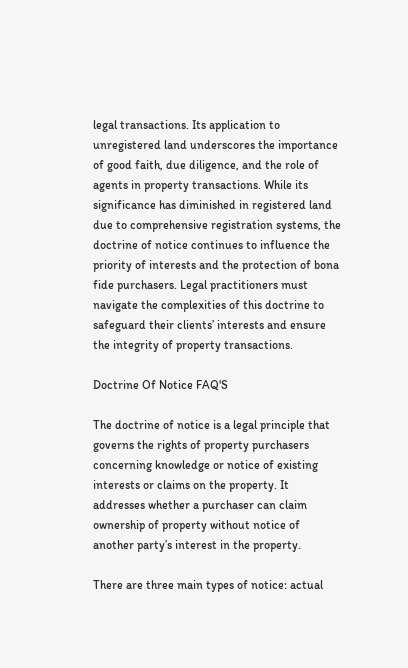legal transactions. Its application to unregistered land underscores the importance of good faith, due diligence, and the role of agents in property transactions. While its significance has diminished in registered land due to comprehensive registration systems, the doctrine of notice continues to influence the priority of interests and the protection of bona fide purchasers. Legal practitioners must navigate the complexities of this doctrine to safeguard their clients’ interests and ensure the integrity of property transactions.

Doctrine Of Notice FAQ'S

The doctrine of notice is a legal principle that governs the rights of property purchasers concerning knowledge or notice of existing interests or claims on the property. It addresses whether a purchaser can claim ownership of property without notice of another party’s interest in the property.

There are three main types of notice: actual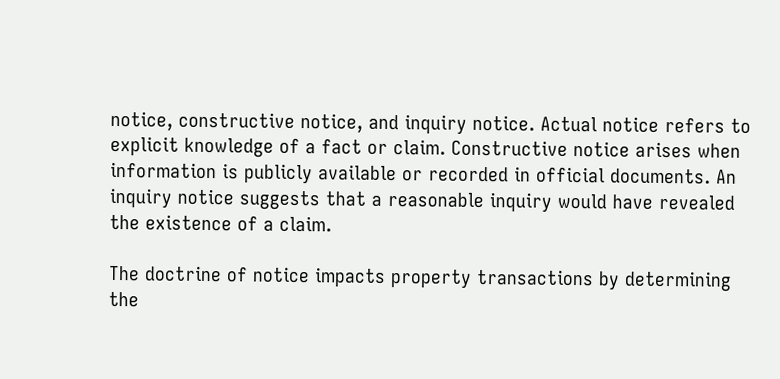notice, constructive notice, and inquiry notice. Actual notice refers to explicit knowledge of a fact or claim. Constructive notice arises when information is publicly available or recorded in official documents. An inquiry notice suggests that a reasonable inquiry would have revealed the existence of a claim.

The doctrine of notice impacts property transactions by determining the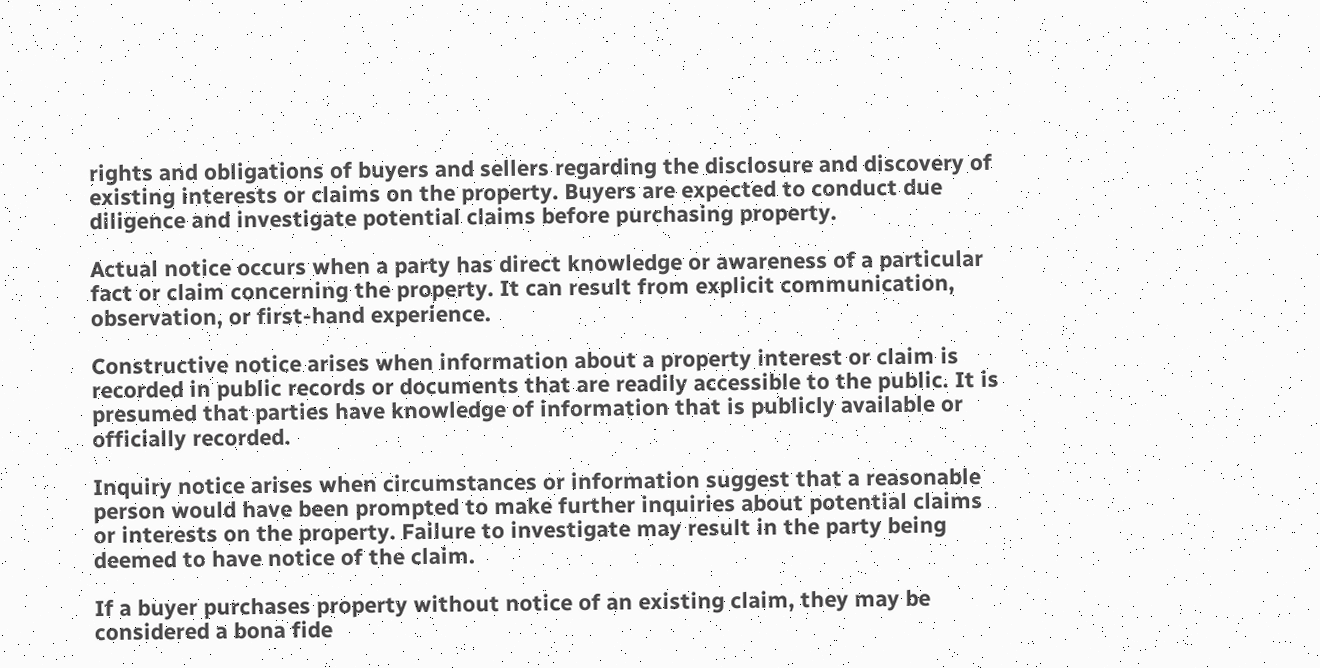rights and obligations of buyers and sellers regarding the disclosure and discovery of existing interests or claims on the property. Buyers are expected to conduct due diligence and investigate potential claims before purchasing property.

Actual notice occurs when a party has direct knowledge or awareness of a particular fact or claim concerning the property. It can result from explicit communication, observation, or first-hand experience.

Constructive notice arises when information about a property interest or claim is recorded in public records or documents that are readily accessible to the public. It is presumed that parties have knowledge of information that is publicly available or officially recorded.

Inquiry notice arises when circumstances or information suggest that a reasonable person would have been prompted to make further inquiries about potential claims or interests on the property. Failure to investigate may result in the party being deemed to have notice of the claim.

If a buyer purchases property without notice of an existing claim, they may be considered a bona fide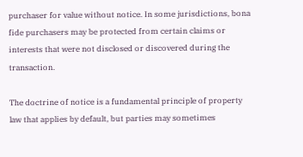purchaser for value without notice. In some jurisdictions, bona fide purchasers may be protected from certain claims or interests that were not disclosed or discovered during the transaction.

The doctrine of notice is a fundamental principle of property law that applies by default, but parties may sometimes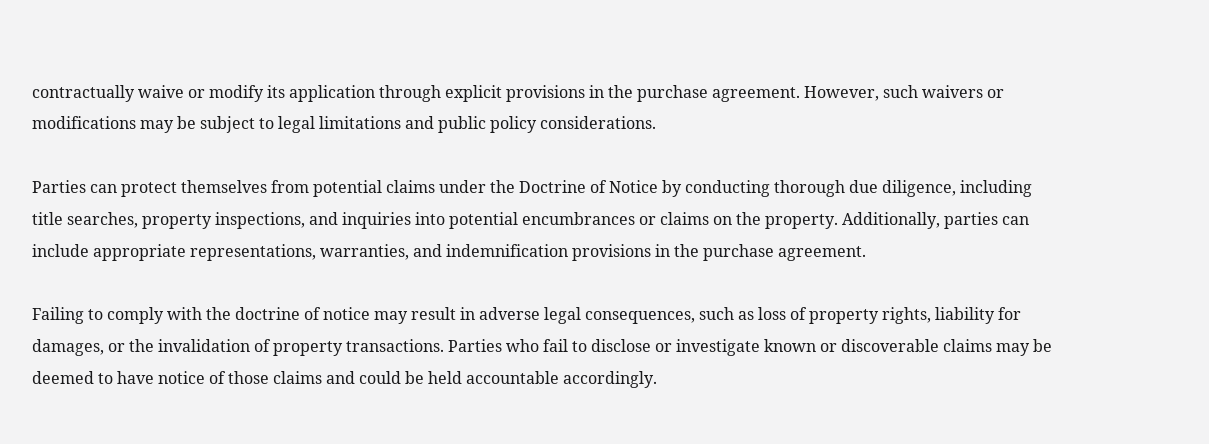contractually waive or modify its application through explicit provisions in the purchase agreement. However, such waivers or modifications may be subject to legal limitations and public policy considerations.

Parties can protect themselves from potential claims under the Doctrine of Notice by conducting thorough due diligence, including title searches, property inspections, and inquiries into potential encumbrances or claims on the property. Additionally, parties can include appropriate representations, warranties, and indemnification provisions in the purchase agreement.

Failing to comply with the doctrine of notice may result in adverse legal consequences, such as loss of property rights, liability for damages, or the invalidation of property transactions. Parties who fail to disclose or investigate known or discoverable claims may be deemed to have notice of those claims and could be held accountable accordingly.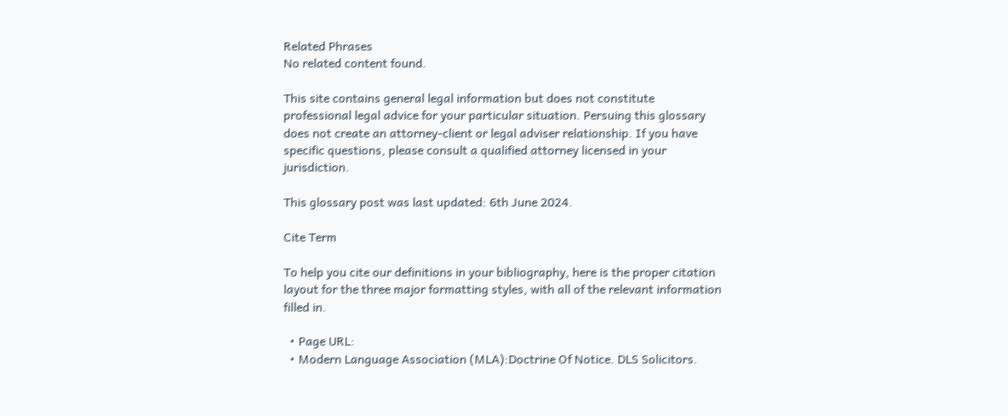Related Phrases
No related content found.

This site contains general legal information but does not constitute professional legal advice for your particular situation. Persuing this glossary does not create an attorney-client or legal adviser relationship. If you have specific questions, please consult a qualified attorney licensed in your jurisdiction.

This glossary post was last updated: 6th June 2024.

Cite Term

To help you cite our definitions in your bibliography, here is the proper citation layout for the three major formatting styles, with all of the relevant information filled in.

  • Page URL:
  • Modern Language Association (MLA):Doctrine Of Notice. DLS Solicitors.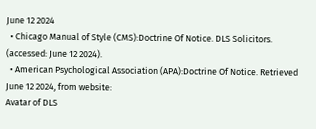June 12 2024
  • Chicago Manual of Style (CMS):Doctrine Of Notice. DLS Solicitors. (accessed: June 12 2024).
  • American Psychological Association (APA):Doctrine Of Notice. Retrieved June 12 2024, from website:
Avatar of DLS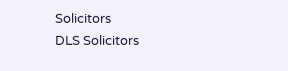Solicitors
DLS Solicitors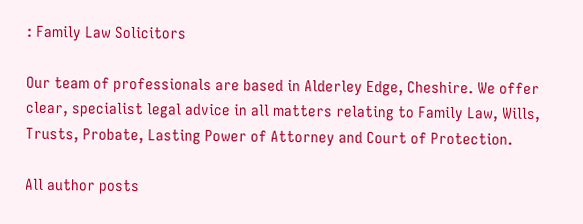: Family Law Solicitors

Our team of professionals are based in Alderley Edge, Cheshire. We offer clear, specialist legal advice in all matters relating to Family Law, Wills, Trusts, Probate, Lasting Power of Attorney and Court of Protection.

All author posts